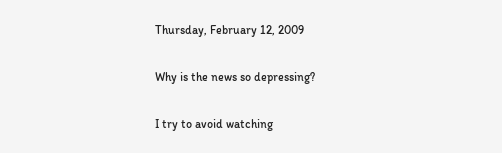Thursday, February 12, 2009

Why is the news so depressing?

I try to avoid watching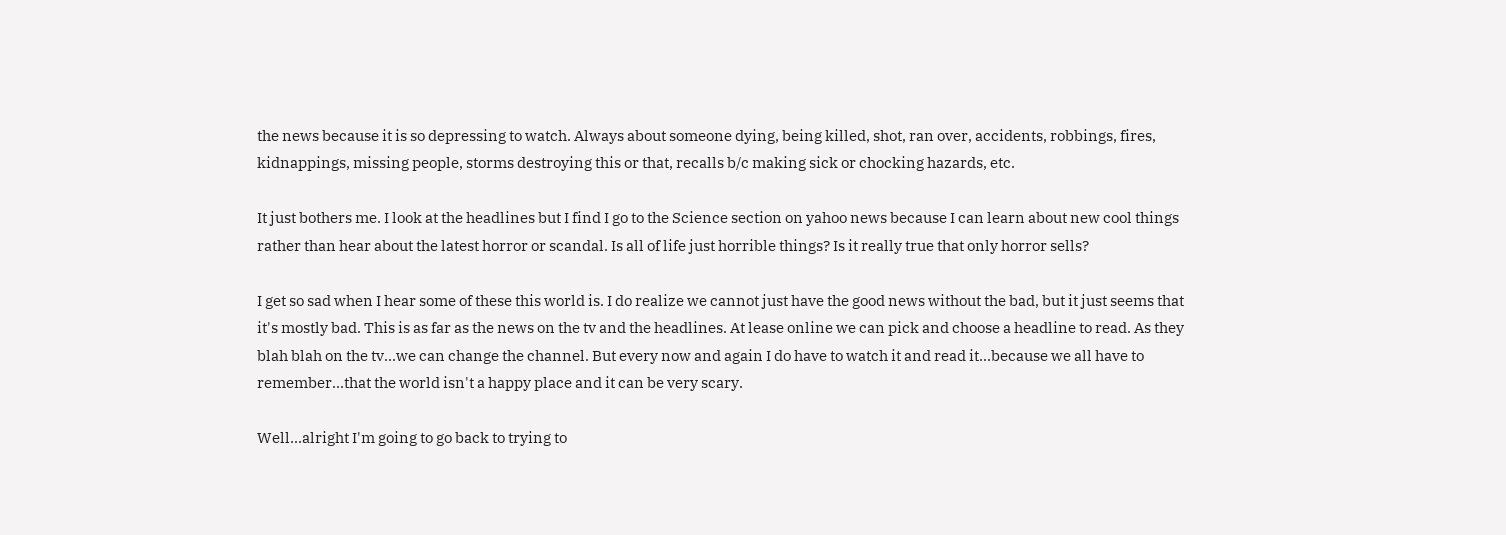the news because it is so depressing to watch. Always about someone dying, being killed, shot, ran over, accidents, robbings, fires, kidnappings, missing people, storms destroying this or that, recalls b/c making sick or chocking hazards, etc.

It just bothers me. I look at the headlines but I find I go to the Science section on yahoo news because I can learn about new cool things rather than hear about the latest horror or scandal. Is all of life just horrible things? Is it really true that only horror sells?

I get so sad when I hear some of these this world is. I do realize we cannot just have the good news without the bad, but it just seems that it's mostly bad. This is as far as the news on the tv and the headlines. At lease online we can pick and choose a headline to read. As they blah blah on the tv...we can change the channel. But every now and again I do have to watch it and read it...because we all have to remember...that the world isn't a happy place and it can be very scary.

Well...alright I'm going to go back to trying to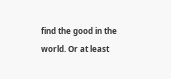find the good in the world. Or at least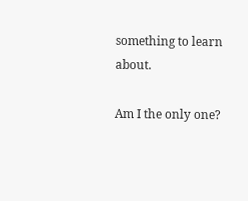something to learn about.

Am I the only one?